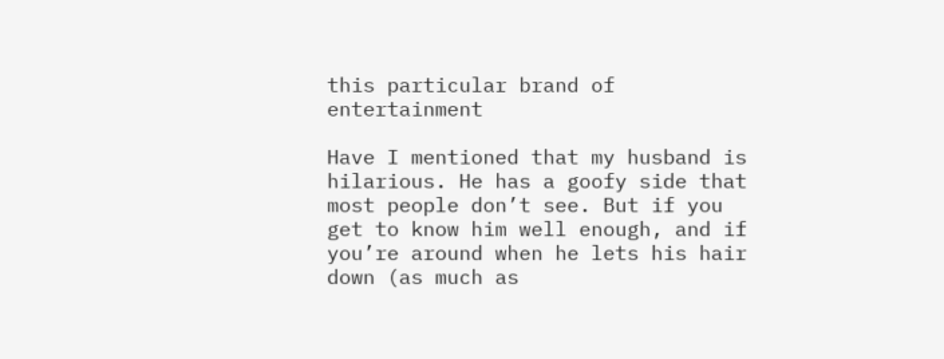this particular brand of entertainment

Have I mentioned that my husband is hilarious. He has a goofy side that most people don’t see. But if you get to know him well enough, and if you’re around when he lets his hair down (as much as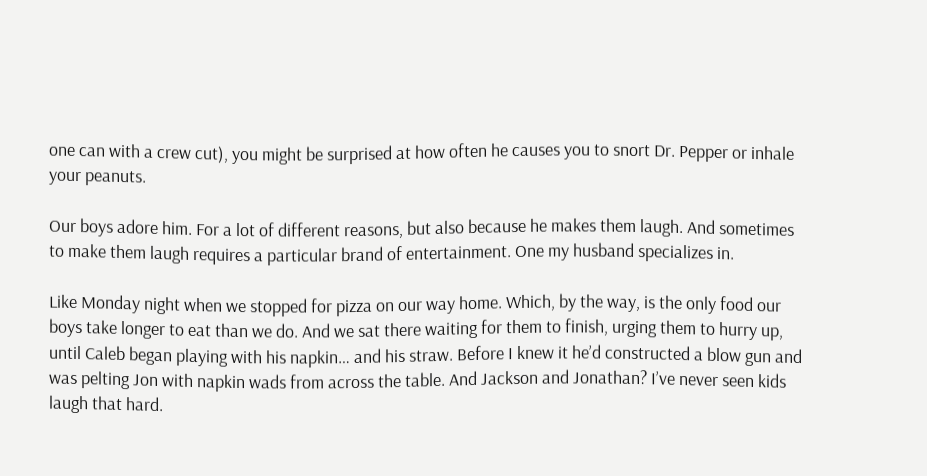one can with a crew cut), you might be surprised at how often he causes you to snort Dr. Pepper or inhale your peanuts.

Our boys adore him. For a lot of different reasons, but also because he makes them laugh. And sometimes to make them laugh requires a particular brand of entertainment. One my husband specializes in.

Like Monday night when we stopped for pizza on our way home. Which, by the way, is the only food our boys take longer to eat than we do. And we sat there waiting for them to finish, urging them to hurry up, until Caleb began playing with his napkin… and his straw. Before I knew it he’d constructed a blow gun and was pelting Jon with napkin wads from across the table. And Jackson and Jonathan? I’ve never seen kids laugh that hard.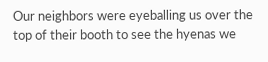Our neighbors were eyeballing us over the top of their booth to see the hyenas we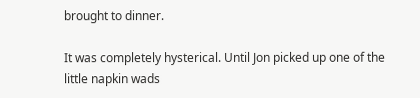brought to dinner.

It was completely hysterical. Until Jon picked up one of the little napkin wads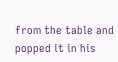from the table and popped it in his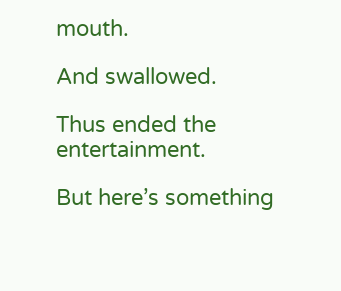mouth.

And swallowed.

Thus ended the entertainment.

But here’s something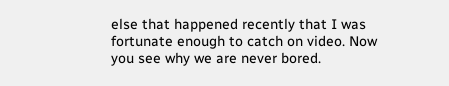else that happened recently that I was fortunate enough to catch on video. Now you see why we are never bored.